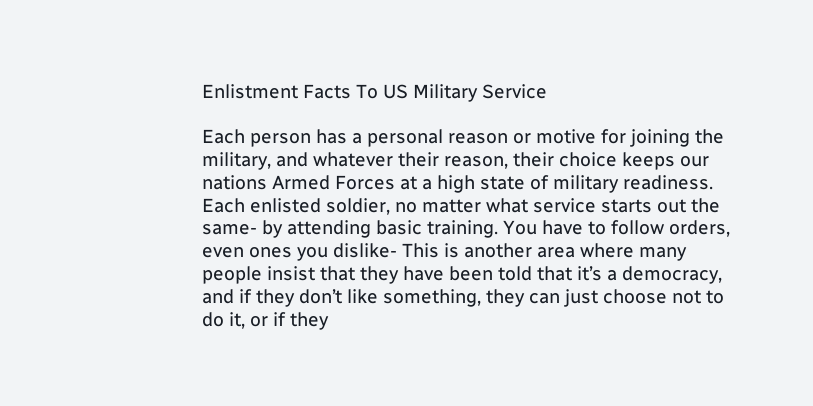Enlistment Facts To US Military Service

Each person has a personal reason or motive for joining the military, and whatever their reason, their choice keeps our nations Armed Forces at a high state of military readiness. Each enlisted soldier, no matter what service starts out the same- by attending basic training. You have to follow orders, even ones you dislike- This is another area where many people insist that they have been told that it’s a democracy, and if they don’t like something, they can just choose not to do it, or if they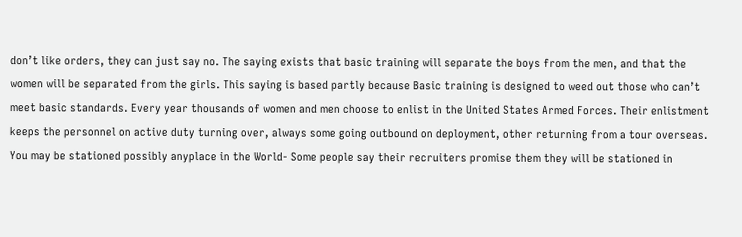don’t like orders, they can just say no. The saying exists that basic training will separate the boys from the men, and that the women will be separated from the girls. This saying is based partly because Basic training is designed to weed out those who can’t meet basic standards. Every year thousands of women and men choose to enlist in the United States Armed Forces. Their enlistment keeps the personnel on active duty turning over, always some going outbound on deployment, other returning from a tour overseas. You may be stationed possibly anyplace in the World- Some people say their recruiters promise them they will be stationed in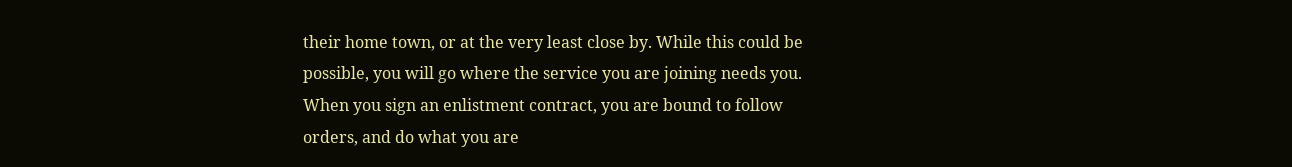their home town, or at the very least close by. While this could be possible, you will go where the service you are joining needs you. When you sign an enlistment contract, you are bound to follow orders, and do what you are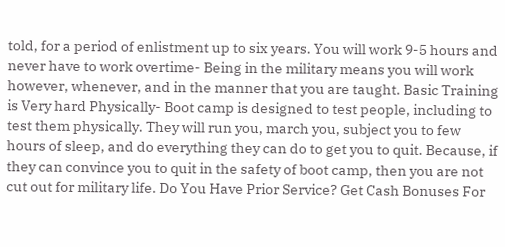told, for a period of enlistment up to six years. You will work 9-5 hours and never have to work overtime- Being in the military means you will work however, whenever, and in the manner that you are taught. Basic Training is Very hard Physically- Boot camp is designed to test people, including to test them physically. They will run you, march you, subject you to few hours of sleep, and do everything they can do to get you to quit. Because, if they can convince you to quit in the safety of boot camp, then you are not cut out for military life. Do You Have Prior Service? Get Cash Bonuses For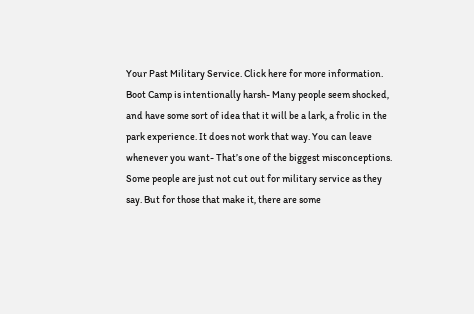Your Past Military Service. Click here for more information. Boot Camp is intentionally harsh- Many people seem shocked, and have some sort of idea that it will be a lark, a frolic in the park experience. It does not work that way. You can leave whenever you want- That’s one of the biggest misconceptions. Some people are just not cut out for military service as they say. But for those that make it, there are some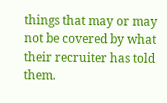things that may or may not be covered by what their recruiter has told them.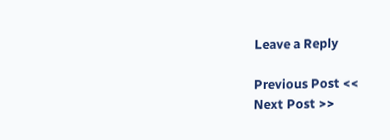Leave a Reply

Previous Post <<
Next Post >>